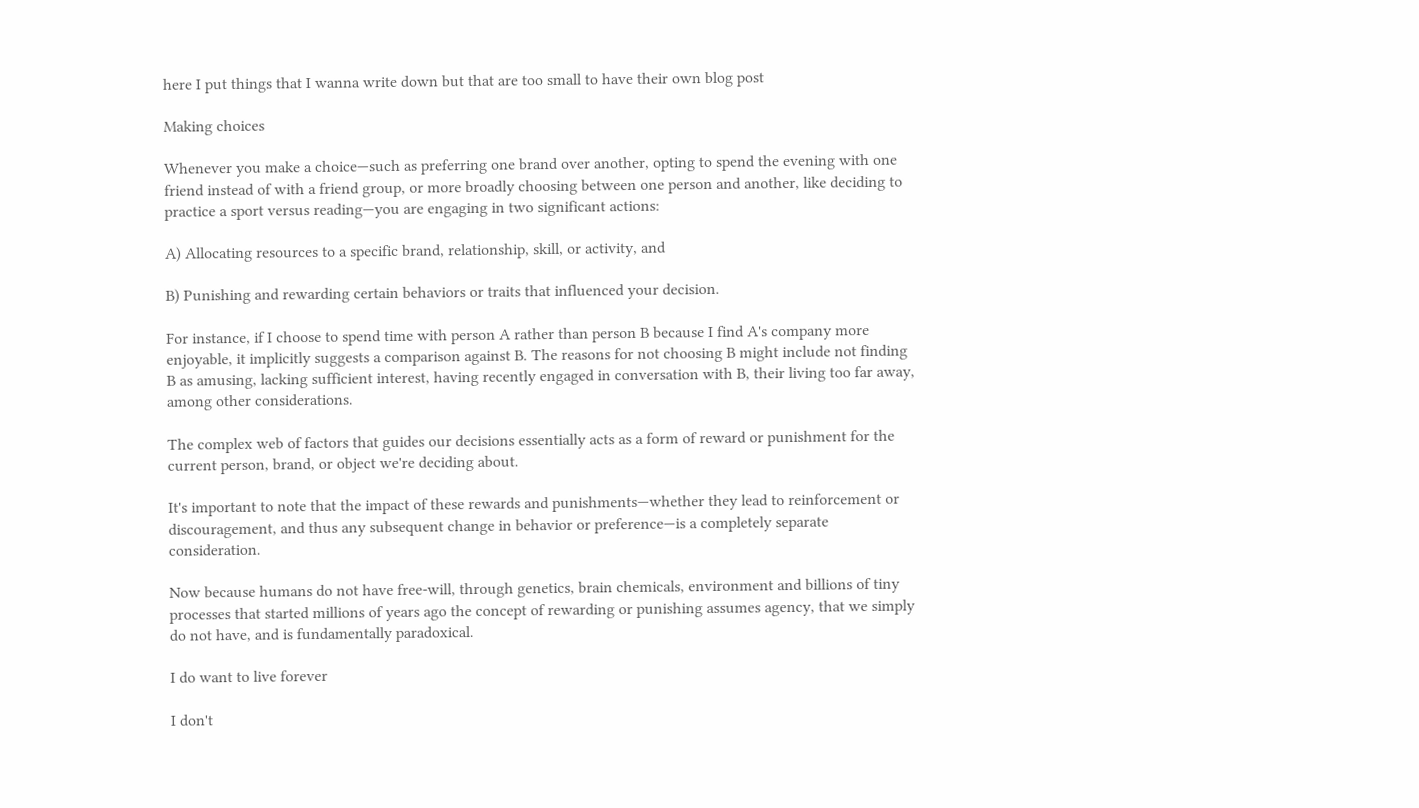here I put things that I wanna write down but that are too small to have their own blog post

Making choices

Whenever you make a choice—such as preferring one brand over another, opting to spend the evening with one friend instead of with a friend group, or more broadly choosing between one person and another, like deciding to practice a sport versus reading—you are engaging in two significant actions:

A) Allocating resources to a specific brand, relationship, skill, or activity, and

B) Punishing and rewarding certain behaviors or traits that influenced your decision.

For instance, if I choose to spend time with person A rather than person B because I find A's company more enjoyable, it implicitly suggests a comparison against B. The reasons for not choosing B might include not finding B as amusing, lacking sufficient interest, having recently engaged in conversation with B, their living too far away, among other considerations.

The complex web of factors that guides our decisions essentially acts as a form of reward or punishment for the current person, brand, or object we're deciding about.

It's important to note that the impact of these rewards and punishments—whether they lead to reinforcement or discouragement, and thus any subsequent change in behavior or preference—is a completely separate consideration.

Now because humans do not have free-will, through genetics, brain chemicals, environment and billions of tiny processes that started millions of years ago the concept of rewarding or punishing assumes agency, that we simply do not have, and is fundamentally paradoxical.

I do want to live forever

I don't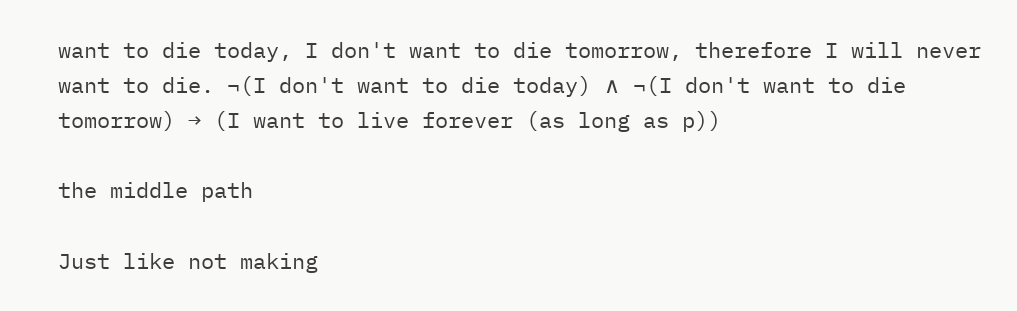want to die today, I don't want to die tomorrow, therefore I will never want to die. ¬(I don't want to die today) ∧ ¬(I don't want to die tomorrow) → (I want to live forever (as long as p))

the middle path

Just like not making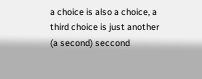a choice is also a choice, a third choice is just another (a second) seccond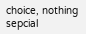choice, nothing sepcial